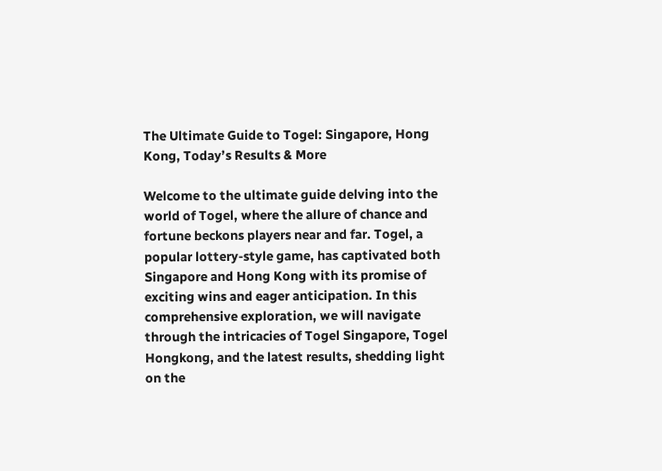The Ultimate Guide to Togel: Singapore, Hong Kong, Today’s Results & More

Welcome to the ultimate guide delving into the world of Togel, where the allure of chance and fortune beckons players near and far. Togel, a popular lottery-style game, has captivated both Singapore and Hong Kong with its promise of exciting wins and eager anticipation. In this comprehensive exploration, we will navigate through the intricacies of Togel Singapore, Togel Hongkong, and the latest results, shedding light on the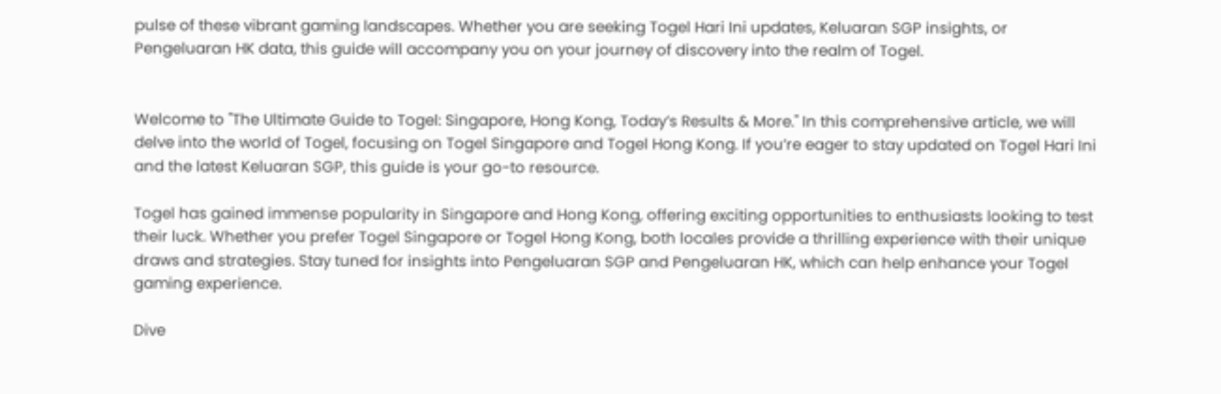pulse of these vibrant gaming landscapes. Whether you are seeking Togel Hari Ini updates, Keluaran SGP insights, or Pengeluaran HK data, this guide will accompany you on your journey of discovery into the realm of Togel.


Welcome to "The Ultimate Guide to Togel: Singapore, Hong Kong, Today’s Results & More." In this comprehensive article, we will delve into the world of Togel, focusing on Togel Singapore and Togel Hong Kong. If you’re eager to stay updated on Togel Hari Ini and the latest Keluaran SGP, this guide is your go-to resource.

Togel has gained immense popularity in Singapore and Hong Kong, offering exciting opportunities to enthusiasts looking to test their luck. Whether you prefer Togel Singapore or Togel Hong Kong, both locales provide a thrilling experience with their unique draws and strategies. Stay tuned for insights into Pengeluaran SGP and Pengeluaran HK, which can help enhance your Togel gaming experience.

Dive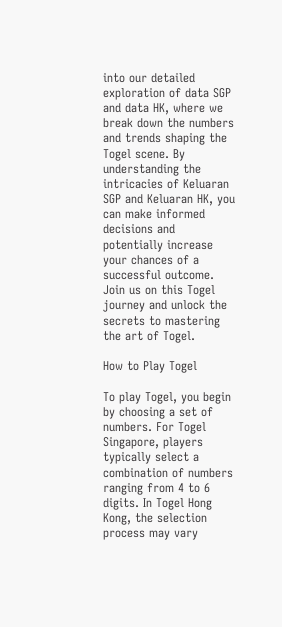into our detailed exploration of data SGP and data HK, where we break down the numbers and trends shaping the Togel scene. By understanding the intricacies of Keluaran SGP and Keluaran HK, you can make informed decisions and potentially increase your chances of a successful outcome. Join us on this Togel journey and unlock the secrets to mastering the art of Togel.

How to Play Togel

To play Togel, you begin by choosing a set of numbers. For Togel Singapore, players typically select a combination of numbers ranging from 4 to 6 digits. In Togel Hong Kong, the selection process may vary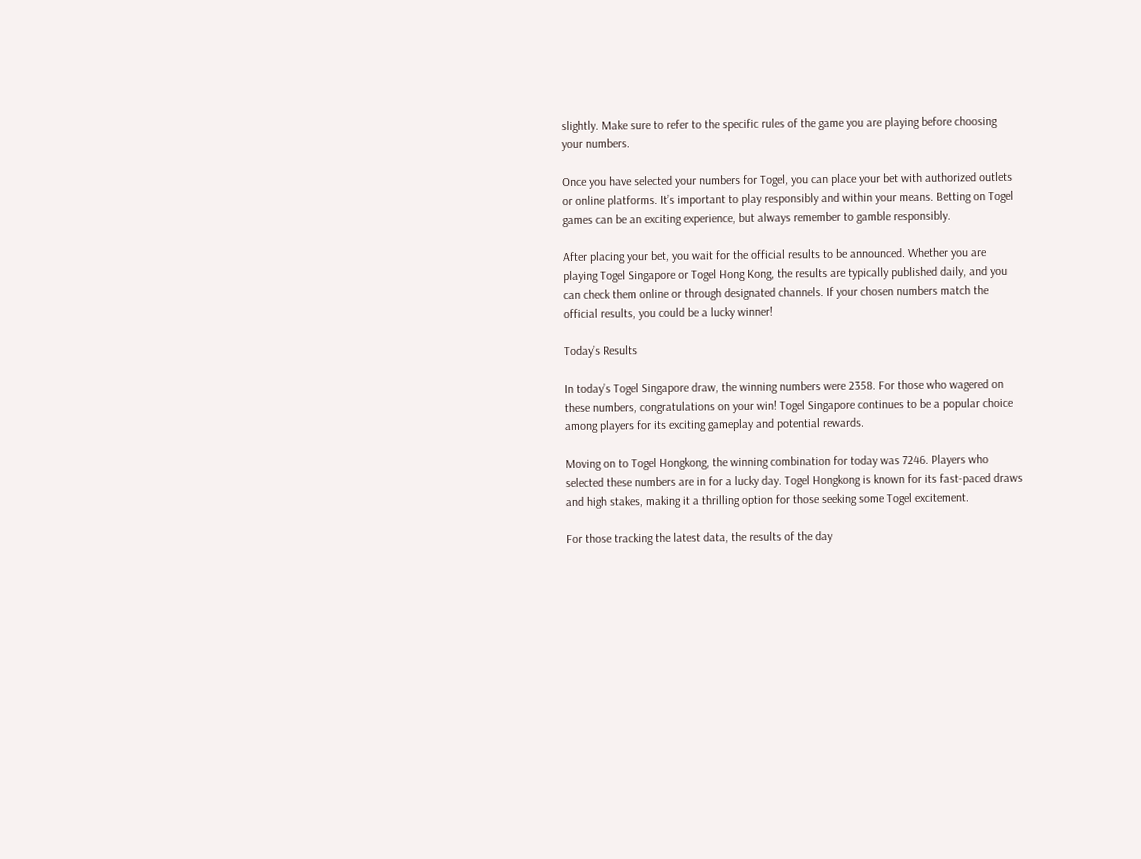slightly. Make sure to refer to the specific rules of the game you are playing before choosing your numbers.

Once you have selected your numbers for Togel, you can place your bet with authorized outlets or online platforms. It’s important to play responsibly and within your means. Betting on Togel games can be an exciting experience, but always remember to gamble responsibly.

After placing your bet, you wait for the official results to be announced. Whether you are playing Togel Singapore or Togel Hong Kong, the results are typically published daily, and you can check them online or through designated channels. If your chosen numbers match the official results, you could be a lucky winner!

Today’s Results

In today’s Togel Singapore draw, the winning numbers were 2358. For those who wagered on these numbers, congratulations on your win! Togel Singapore continues to be a popular choice among players for its exciting gameplay and potential rewards.

Moving on to Togel Hongkong, the winning combination for today was 7246. Players who selected these numbers are in for a lucky day. Togel Hongkong is known for its fast-paced draws and high stakes, making it a thrilling option for those seeking some Togel excitement.

For those tracking the latest data, the results of the day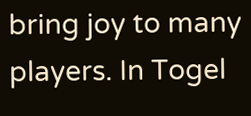bring joy to many players. In Togel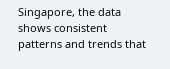Singapore, the data shows consistent patterns and trends that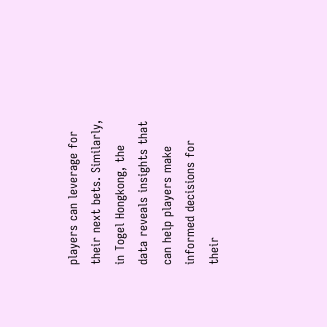players can leverage for their next bets. Similarly, in Togel Hongkong, the data reveals insights that can help players make informed decisions for their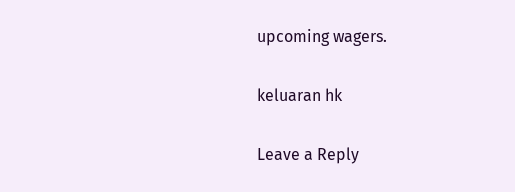upcoming wagers.

keluaran hk

Leave a Reply